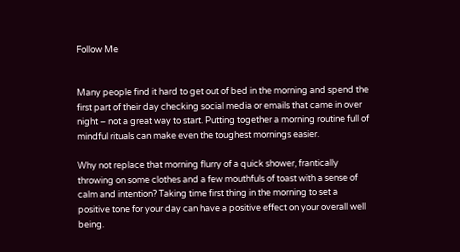Follow Me


Many people find it hard to get out of bed in the morning and spend the first part of their day checking social media or emails that came in over night – not a great way to start. Putting together a morning routine full of mindful rituals can make even the toughest mornings easier.

Why not replace that morning flurry of a quick shower, frantically throwing on some clothes and a few mouthfuls of toast with a sense of calm and intention? Taking time first thing in the morning to set a positive tone for your day can have a positive effect on your overall well being.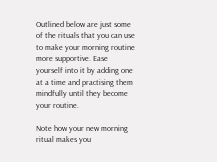Outlined below are just some of the rituals that you can use to make your morning routine more supportive. Ease yourself into it by adding one at a time and practising them mindfully until they become your routine.

Note how your new morning ritual makes you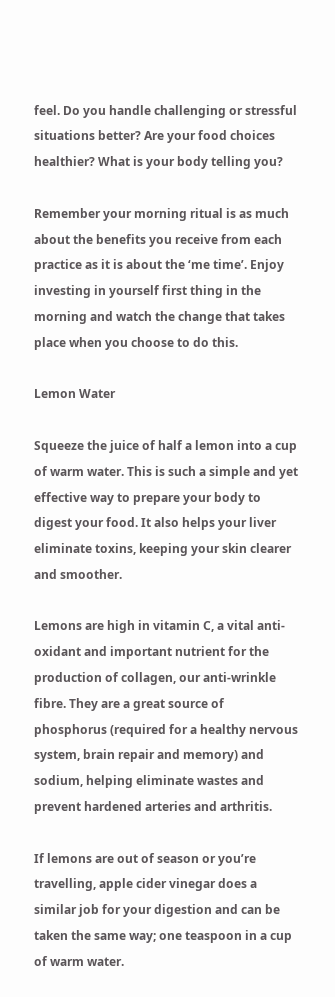feel. Do you handle challenging or stressful situations better? Are your food choices healthier? What is your body telling you?

Remember your morning ritual is as much about the benefits you receive from each practice as it is about the ‘me time’. Enjoy investing in yourself first thing in the morning and watch the change that takes place when you choose to do this.

Lemon Water

Squeeze the juice of half a lemon into a cup of warm water. This is such a simple and yet effective way to prepare your body to digest your food. It also helps your liver eliminate toxins, keeping your skin clearer and smoother.

Lemons are high in vitamin C, a vital anti-oxidant and important nutrient for the production of collagen, our anti-wrinkle fibre. They are a great source of phosphorus (required for a healthy nervous system, brain repair and memory) and sodium, helping eliminate wastes and prevent hardened arteries and arthritis.

If lemons are out of season or you’re travelling, apple cider vinegar does a similar job for your digestion and can be taken the same way; one teaspoon in a cup of warm water.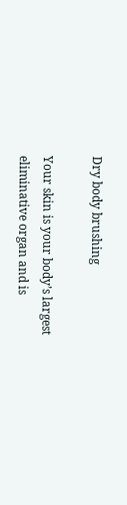Dry body brushing

Your skin is your body’s largest eliminative organ and is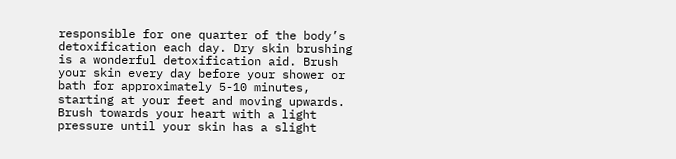responsible for one quarter of the body’s detoxification each day. Dry skin brushing is a wonderful detoxification aid. Brush your skin every day before your shower or bath for approximately 5-10 minutes, starting at your feet and moving upwards. Brush towards your heart with a light pressure until your skin has a slight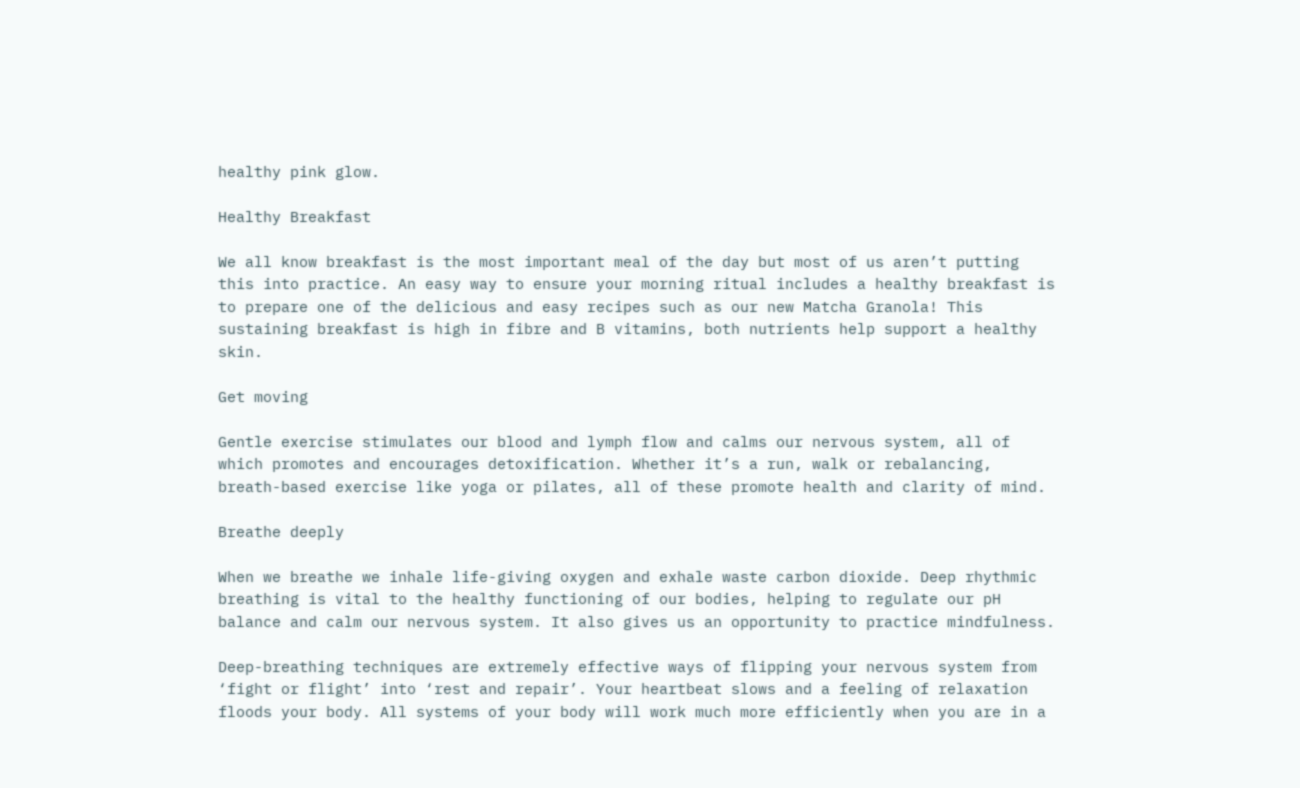healthy pink glow.

Healthy Breakfast

We all know breakfast is the most important meal of the day but most of us aren’t putting this into practice. An easy way to ensure your morning ritual includes a healthy breakfast is to prepare one of the delicious and easy recipes such as our new Matcha Granola! This sustaining breakfast is high in fibre and B vitamins, both nutrients help support a healthy skin.

Get moving

Gentle exercise stimulates our blood and lymph flow and calms our nervous system, all of which promotes and encourages detoxification. Whether it’s a run, walk or rebalancing, breath-based exercise like yoga or pilates, all of these promote health and clarity of mind.

Breathe deeply

When we breathe we inhale life-giving oxygen and exhale waste carbon dioxide. Deep rhythmic breathing is vital to the healthy functioning of our bodies, helping to regulate our pH balance and calm our nervous system. It also gives us an opportunity to practice mindfulness.

Deep-breathing techniques are extremely effective ways of flipping your nervous system from ‘fight or flight’ into ‘rest and repair’. Your heartbeat slows and a feeling of relaxation floods your body. All systems of your body will work much more efficiently when you are in a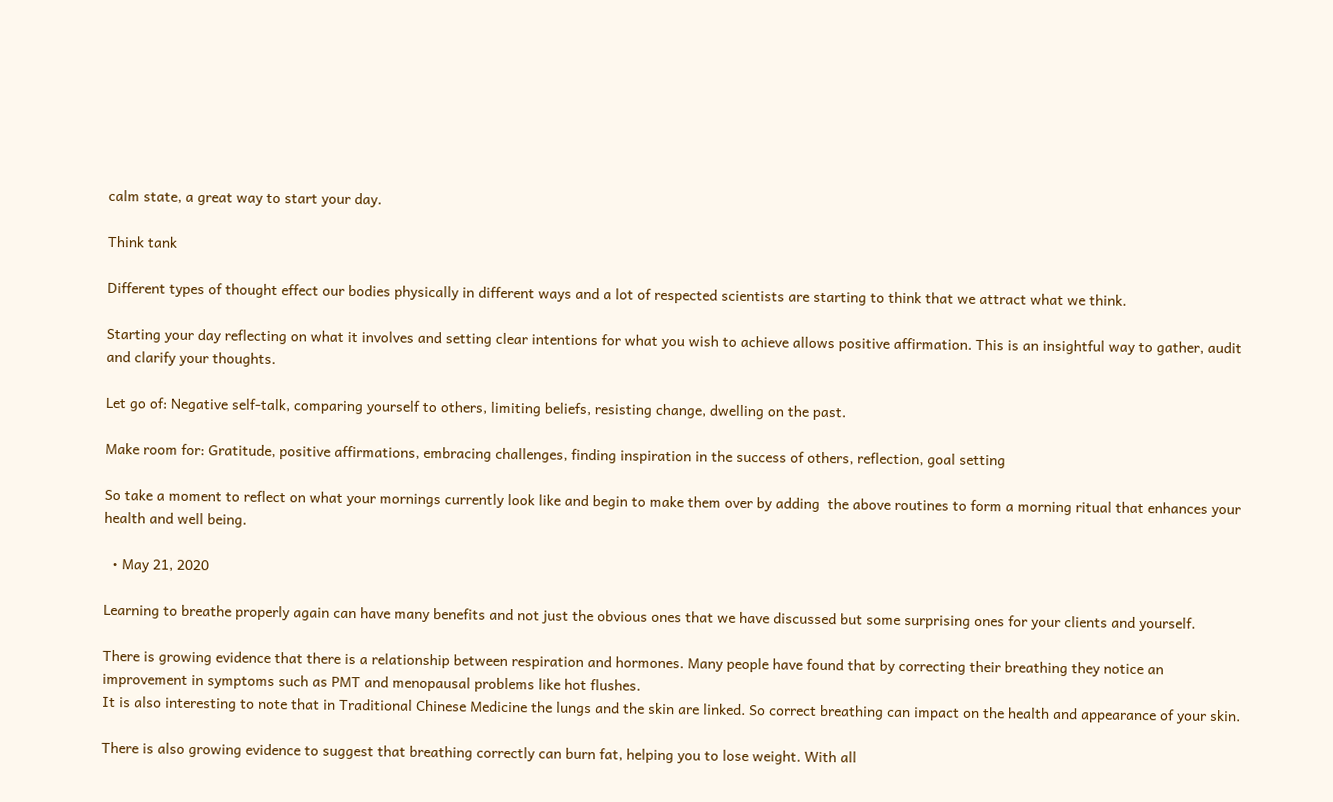calm state, a great way to start your day.

Think tank

Different types of thought effect our bodies physically in different ways and a lot of respected scientists are starting to think that we attract what we think.

Starting your day reflecting on what it involves and setting clear intentions for what you wish to achieve allows positive affirmation. This is an insightful way to gather, audit and clarify your thoughts.

Let go of: Negative self-talk, comparing yourself to others, limiting beliefs, resisting change, dwelling on the past.

Make room for: Gratitude, positive affirmations, embracing challenges, finding inspiration in the success of others, reflection, goal setting

So take a moment to reflect on what your mornings currently look like and begin to make them over by adding  the above routines to form a morning ritual that enhances your health and well being.

  • May 21, 2020

Learning to breathe properly again can have many benefits and not just the obvious ones that we have discussed but some surprising ones for your clients and yourself.

There is growing evidence that there is a relationship between respiration and hormones. Many people have found that by correcting their breathing they notice an improvement in symptoms such as PMT and menopausal problems like hot flushes.
It is also interesting to note that in Traditional Chinese Medicine the lungs and the skin are linked. So correct breathing can impact on the health and appearance of your skin.

There is also growing evidence to suggest that breathing correctly can burn fat, helping you to lose weight. With all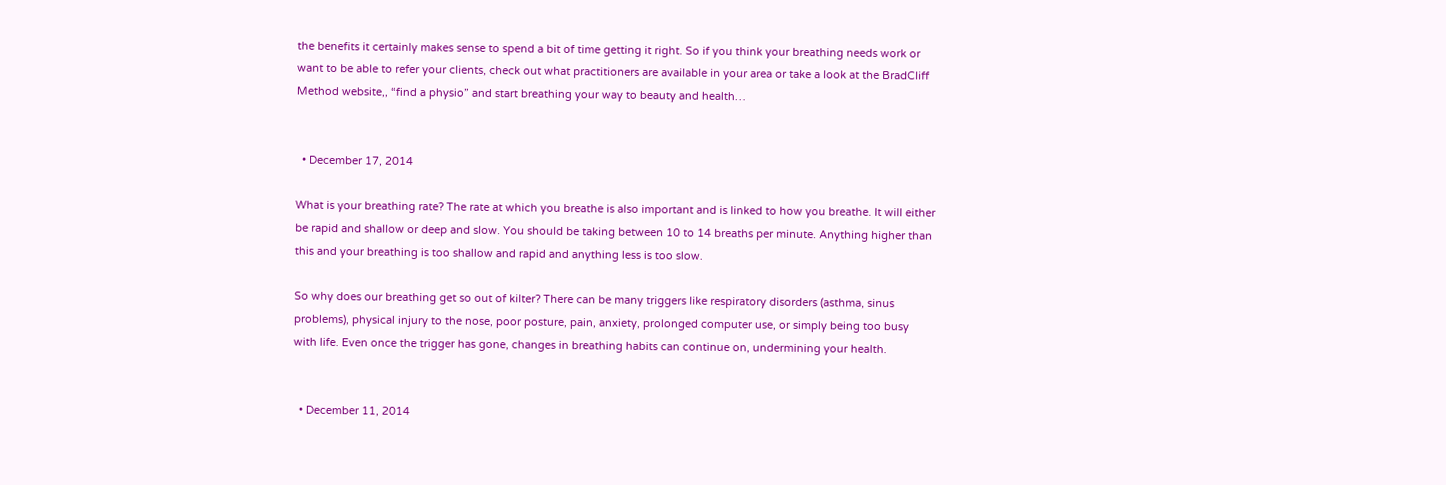the benefits it certainly makes sense to spend a bit of time getting it right. So if you think your breathing needs work or want to be able to refer your clients, check out what practitioners are available in your area or take a look at the BradCliff Method website,, “find a physio” and start breathing your way to beauty and health…


  • December 17, 2014

What is your breathing rate? The rate at which you breathe is also important and is linked to how you breathe. It will either be rapid and shallow or deep and slow. You should be taking between 10 to 14 breaths per minute. Anything higher than this and your breathing is too shallow and rapid and anything less is too slow.

So why does our breathing get so out of kilter? There can be many triggers like respiratory disorders (asthma, sinus problems), physical injury to the nose, poor posture, pain, anxiety, prolonged computer use, or simply being too busy with life. Even once the trigger has gone, changes in breathing habits can continue on, undermining your health.


  • December 11, 2014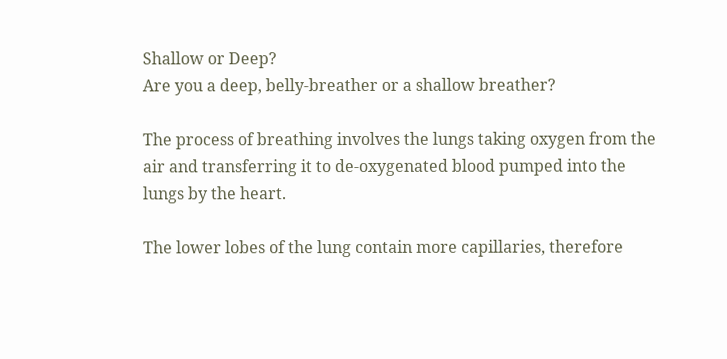Shallow or Deep?
Are you a deep, belly-breather or a shallow breather?

The process of breathing involves the lungs taking oxygen from the air and transferring it to de-oxygenated blood pumped into the lungs by the heart.

The lower lobes of the lung contain more capillaries, therefore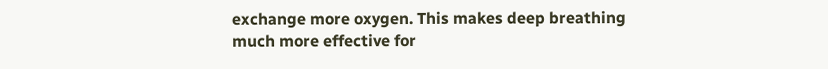exchange more oxygen. This makes deep breathing much more effective for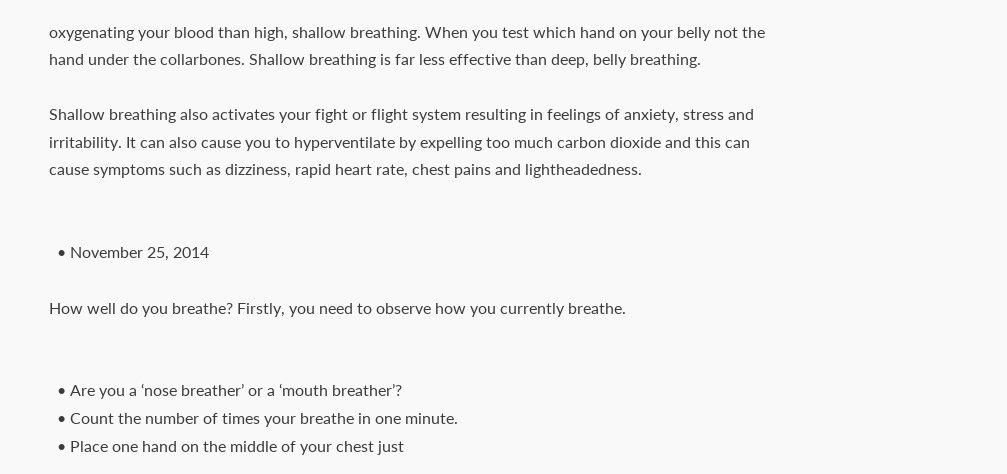oxygenating your blood than high, shallow breathing. When you test which hand on your belly not the hand under the collarbones. Shallow breathing is far less effective than deep, belly breathing.

Shallow breathing also activates your fight or flight system resulting in feelings of anxiety, stress and irritability. It can also cause you to hyperventilate by expelling too much carbon dioxide and this can cause symptoms such as dizziness, rapid heart rate, chest pains and lightheadedness.


  • November 25, 2014

How well do you breathe? Firstly, you need to observe how you currently breathe.


  • Are you a ‘nose breather’ or a ‘mouth breather’?
  • Count the number of times your breathe in one minute.
  • Place one hand on the middle of your chest just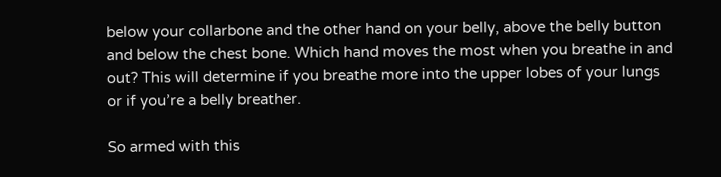below your collarbone and the other hand on your belly, above the belly button and below the chest bone. Which hand moves the most when you breathe in and out? This will determine if you breathe more into the upper lobes of your lungs or if you’re a belly breather.

So armed with this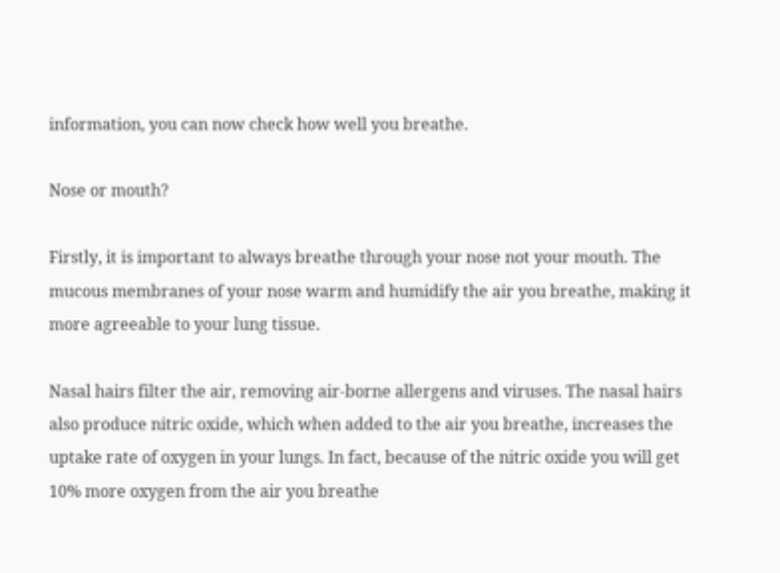information, you can now check how well you breathe.

Nose or mouth?

Firstly, it is important to always breathe through your nose not your mouth. The mucous membranes of your nose warm and humidify the air you breathe, making it more agreeable to your lung tissue.

Nasal hairs filter the air, removing air-borne allergens and viruses. The nasal hairs also produce nitric oxide, which when added to the air you breathe, increases the uptake rate of oxygen in your lungs. In fact, because of the nitric oxide you will get 10% more oxygen from the air you breathe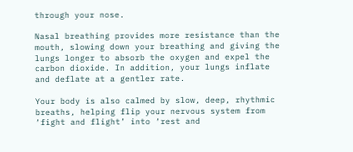through your nose.

Nasal breathing provides more resistance than the mouth, slowing down your breathing and giving the lungs longer to absorb the oxygen and expel the carbon dioxide. In addition, your lungs inflate and deflate at a gentler rate.

Your body is also calmed by slow, deep, rhythmic breaths, helping flip your nervous system from ‘fight and flight’ into ‘rest and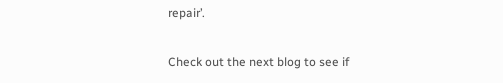repair’.

Check out the next blog to see if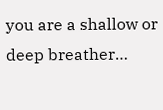you are a shallow or deep breather…